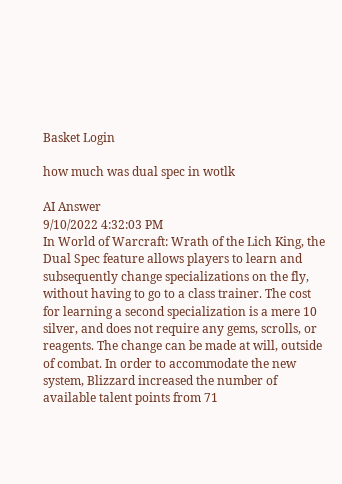Basket Login

how much was dual spec in wotlk

AI Answer
9/10/2022 4:32:03 PM
In World of Warcraft: Wrath of the Lich King, the Dual Spec feature allows players to learn and subsequently change specializations on the fly, without having to go to a class trainer. The cost for learning a second specialization is a mere 10 silver, and does not require any gems, scrolls, or reagents. The change can be made at will, outside of combat. In order to accommodate the new system, Blizzard increased the number of available talent points from 71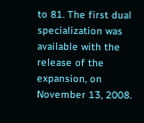to 81. The first dual specialization was available with the release of the expansion, on November 13, 2008.